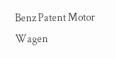Benz Patent Motor Wagen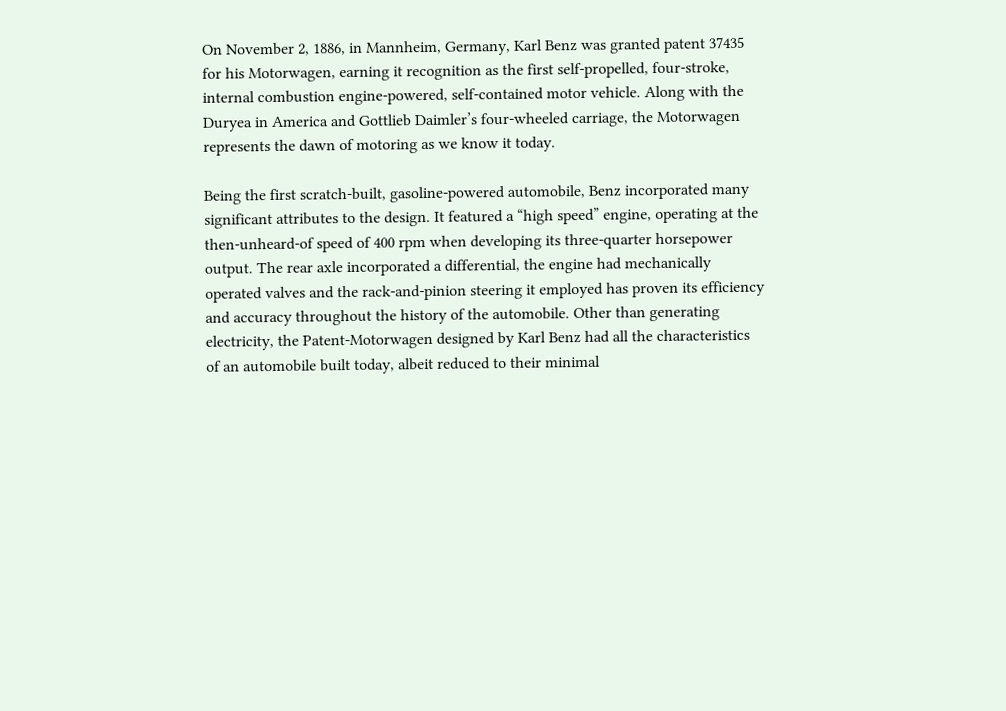On November 2, 1886, in Mannheim, Germany, Karl Benz was granted patent 37435 for his Motorwagen, earning it recognition as the first self-propelled, four-stroke, internal combustion engine-powered, self-contained motor vehicle. Along with the Duryea in America and Gottlieb Daimler’s four-wheeled carriage, the Motorwagen represents the dawn of motoring as we know it today.

Being the first scratch-built, gasoline-powered automobile, Benz incorporated many significant attributes to the design. It featured a “high speed” engine, operating at the then-unheard-of speed of 400 rpm when developing its three-quarter horsepower output. The rear axle incorporated a differential, the engine had mechanically operated valves and the rack-and-pinion steering it employed has proven its efficiency and accuracy throughout the history of the automobile. Other than generating electricity, the Patent-Motorwagen designed by Karl Benz had all the characteristics of an automobile built today, albeit reduced to their minimal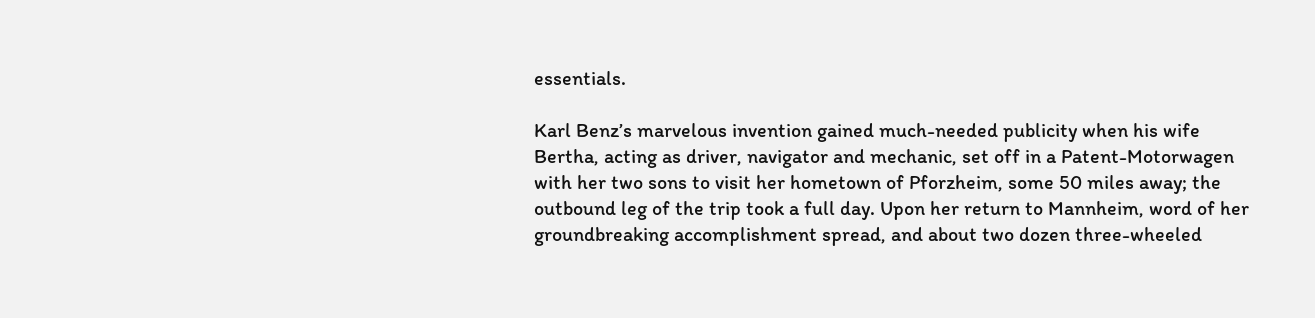essentials.

Karl Benz’s marvelous invention gained much-needed publicity when his wife Bertha, acting as driver, navigator and mechanic, set off in a Patent-Motorwagen with her two sons to visit her hometown of Pforzheim, some 50 miles away; the outbound leg of the trip took a full day. Upon her return to Mannheim, word of her groundbreaking accomplishment spread, and about two dozen three-wheeled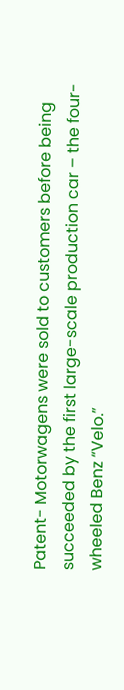Patent- Motorwagens were sold to customers before being succeeded by the first large-scale production car – the four-wheeled Benz “Velo.”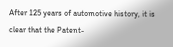After 125 years of automotive history, it is clear that the Patent-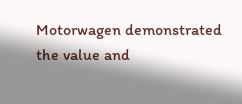Motorwagen demonstrated the value and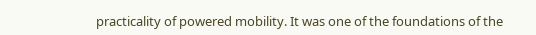practicality of powered mobility. It was one of the foundations of the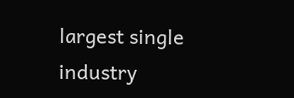largest single industry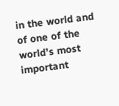in the world and of one of the world’s most important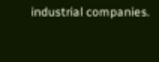industrial companies.